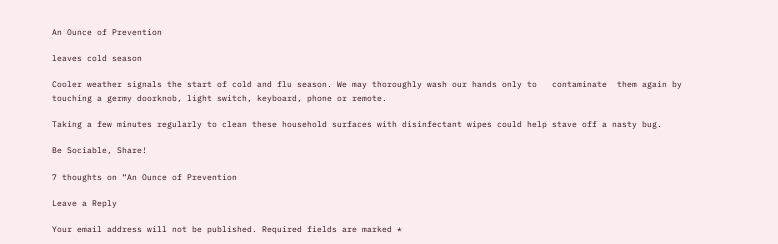An Ounce of Prevention

leaves cold season

Cooler weather signals the start of cold and flu season. We may thoroughly wash our hands only to   contaminate  them again by touching a germy doorknob, light switch, keyboard, phone or remote.

Taking a few minutes regularly to clean these household surfaces with disinfectant wipes could help stave off a nasty bug.

Be Sociable, Share!

7 thoughts on “An Ounce of Prevention

Leave a Reply

Your email address will not be published. Required fields are marked *